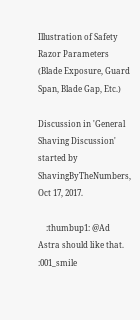Illustration of Safety Razor Parameters (Blade Exposure, Guard Span, Blade Gap, Etc.)

Discussion in 'General Shaving Discussion' started by ShavingByTheNumbers, Oct 17, 2017.

    :thumbup1: @Ad Astra should like that. :001_smile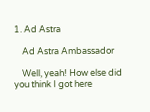1. Ad Astra

    Ad Astra Ambassador

    Well, yeah! How else did you think I got here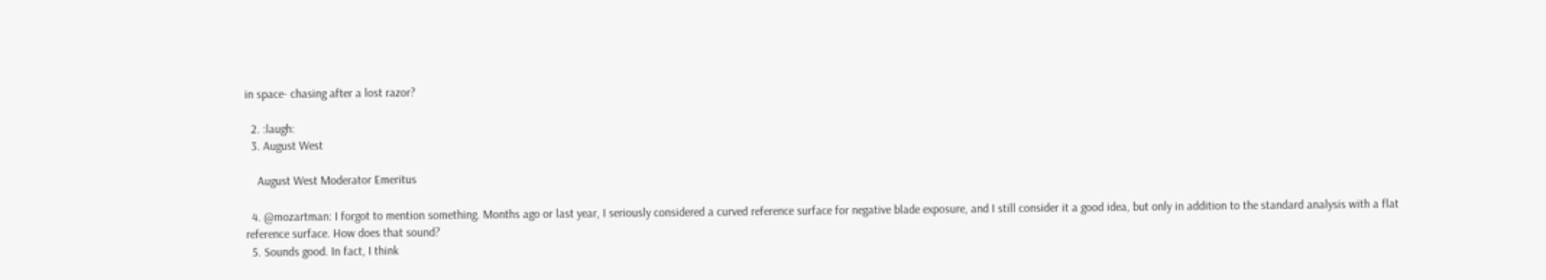in space- chasing after a lost razor?

  2. :laugh:
  3. August West

    August West Moderator Emeritus

  4. @mozartman: I forgot to mention something. Months ago or last year, I seriously considered a curved reference surface for negative blade exposure, and I still consider it a good idea, but only in addition to the standard analysis with a flat reference surface. How does that sound?
  5. Sounds good. In fact, I think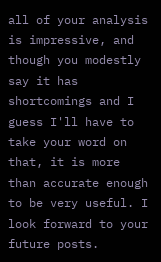all of your analysis is impressive, and though you modestly say it has shortcomings and I guess I'll have to take your word on that, it is more than accurate enough to be very useful. I look forward to your future posts.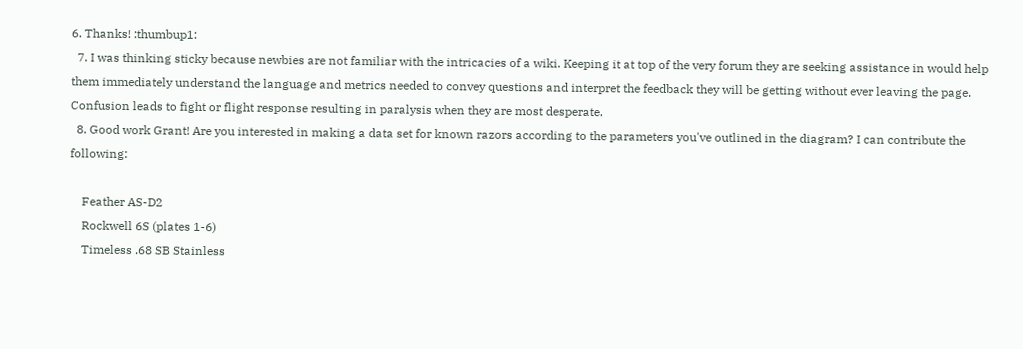6. Thanks! :thumbup1:
  7. I was thinking sticky because newbies are not familiar with the intricacies of a wiki. Keeping it at top of the very forum they are seeking assistance in would help them immediately understand the language and metrics needed to convey questions and interpret the feedback they will be getting without ever leaving the page. Confusion leads to fight or flight response resulting in paralysis when they are most desperate.
  8. Good work Grant! Are you interested in making a data set for known razors according to the parameters you've outlined in the diagram? I can contribute the following:

    Feather AS-D2
    Rockwell 6S (plates 1-6)
    Timeless .68 SB Stainless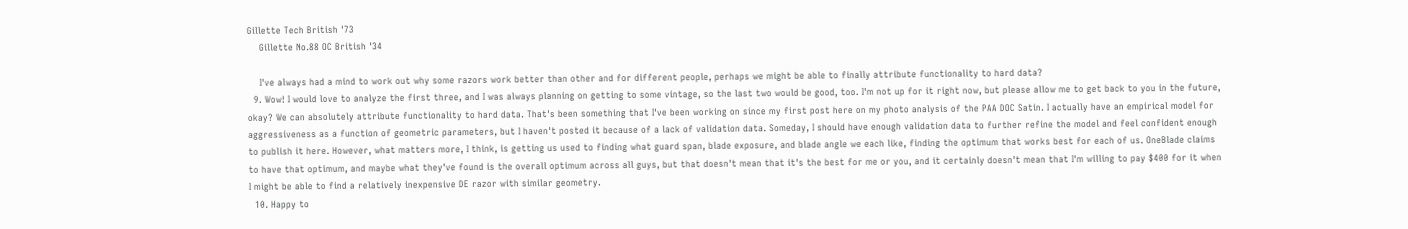Gillette Tech British '73
    Gillette No.88 OC British '34

    I've always had a mind to work out why some razors work better than other and for different people, perhaps we might be able to finally attribute functionality to hard data?
  9. Wow! I would love to analyze the first three, and I was always planning on getting to some vintage, so the last two would be good, too. I'm not up for it right now, but please allow me to get back to you in the future, okay? We can absolutely attribute functionality to hard data. That's been something that I've been working on since my first post here on my photo analysis of the PAA DOC Satin. I actually have an empirical model for aggressiveness as a function of geometric parameters, but I haven't posted it because of a lack of validation data. Someday, I should have enough validation data to further refine the model and feel confident enough to publish it here. However, what matters more, I think, is getting us used to finding what guard span, blade exposure, and blade angle we each like, finding the optimum that works best for each of us. OneBlade claims to have that optimum, and maybe what they've found is the overall optimum across all guys, but that doesn't mean that it's the best for me or you, and it certainly doesn't mean that I'm willing to pay $400 for it when I might be able to find a relatively inexpensive DE razor with similar geometry.
  10. Happy to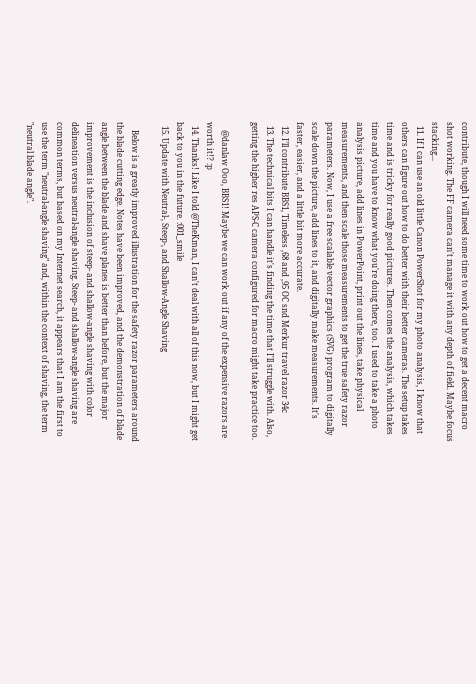contribute, though I will need some time to work out how to get a decent macro shot working. The FF camera can't manage it with any depth of field. Maybe focus stacking...
  11. If I can use an old little Canon PowerShot for my photo analysis, I know that others can figure out how to do better with their better cameras. The setup takes time and is tricky for really good pictures. Then comes the analysis, which takes time and you have to know what you're doing there, too. I used to take a photo analysis picture, add lines in PowerPoint, print out the lines, take physical measurements, and then scale those measurements to get the true safety razor parameters. Now, I use a free scalable vector graphics (SVG) program to digitally scale down the picture, add lines to it, and digitally make measurements. It's faster, easier, and a little bit more accurate.
  12. I’ll contribute BBS1, Timeless ,68 and ,95 OC snd Merkur travel razor 34c
  13. The technical bits I can handle it's finding the time that I'll struggle with. Also, getting the higher res APS-C camera configured for macro might take practice too.

    @danlaw Ooo, BBS1! Maybe we can work out if any of the expensive razors are worth it!? :p
  14. Thanks! Like I told @TheKman, I can't deal with all of this now, but I might get back to you in the future. :001_smile
  15. Update with Neutral-, Steep-, and Shallow-Angle Shaving

    Below is a greatly improved illustration for the safety razor parameters around the blade cutting edge. Notes have been improved, and the demonstration of blade angle between the blade and shave planes is better than before, but the major improvement is the inclusion of steep- and shallow-angle shaving with color delineation versus neutral-angle shaving. Steep- and shallow-angle shaving are common terms, but based on my Internet search, it appears that I am the first to use the term "neutral-angle shaving" and, within the context of shaving, the term "neutral blade angle".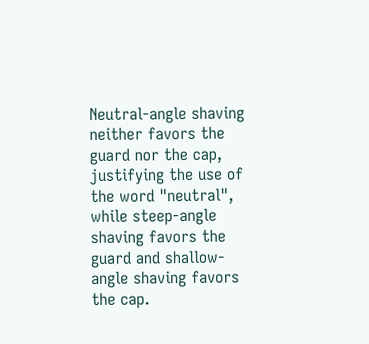Neutral-angle shaving neither favors the guard nor the cap, justifying the use of the word "neutral", while steep-angle shaving favors the guard and shallow-angle shaving favors the cap.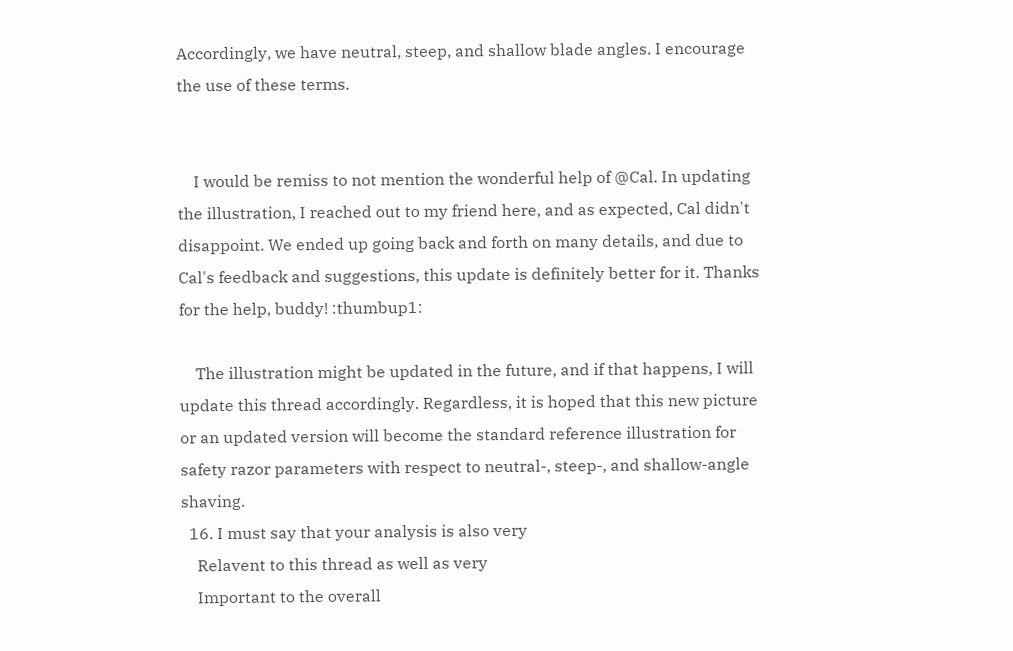Accordingly, we have neutral, steep, and shallow blade angles. I encourage the use of these terms.


    I would be remiss to not mention the wonderful help of @Cal. In updating the illustration, I reached out to my friend here, and as expected, Cal didn't disappoint. We ended up going back and forth on many details, and due to Cal's feedback and suggestions, this update is definitely better for it. Thanks for the help, buddy! :thumbup1:

    The illustration might be updated in the future, and if that happens, I will update this thread accordingly. Regardless, it is hoped that this new picture or an updated version will become the standard reference illustration for safety razor parameters with respect to neutral-, steep-, and shallow-angle shaving.
  16. I must say that your analysis is also very
    Relavent to this thread as well as very
    Important to the overall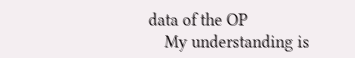data of the OP
    My understanding is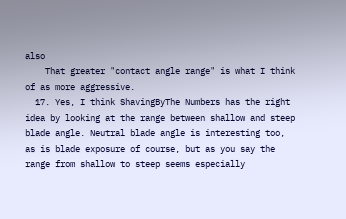also
    That greater "contact angle range" is what I think of as more aggressive.
  17. Yes, I think ShavingByThe Numbers has the right idea by looking at the range between shallow and steep blade angle. Neutral blade angle is interesting too, as is blade exposure of course, but as you say the range from shallow to steep seems especially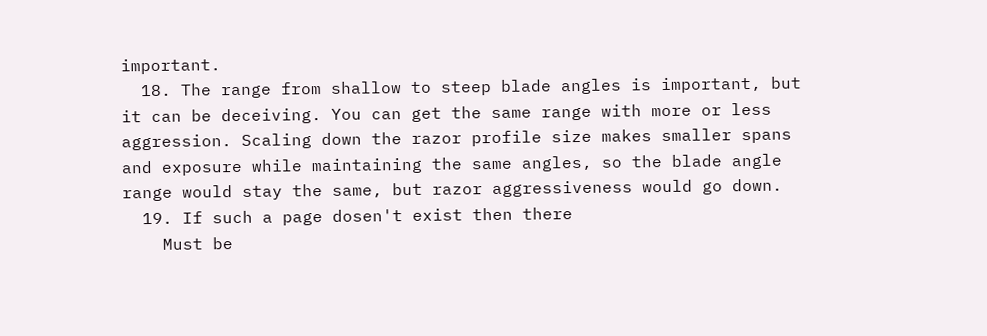important.
  18. The range from shallow to steep blade angles is important, but it can be deceiving. You can get the same range with more or less aggression. Scaling down the razor profile size makes smaller spans and exposure while maintaining the same angles, so the blade angle range would stay the same, but razor aggressiveness would go down.
  19. If such a page dosen't exist then there
    Must be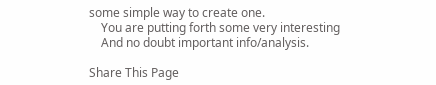some simple way to create one.
    You are putting forth some very interesting
    And no doubt important info/analysis.

Share This Page